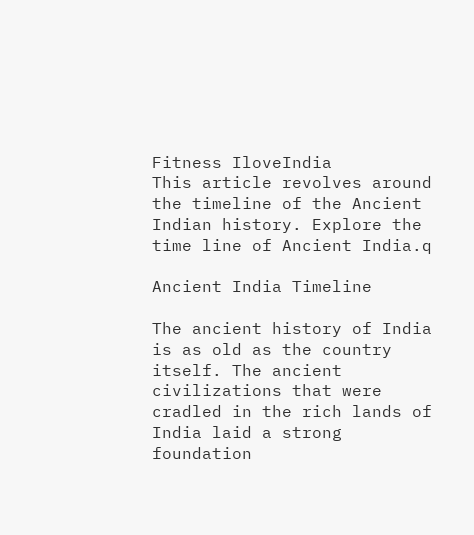Fitness IloveIndia
This article revolves around the timeline of the Ancient Indian history. Explore the time line of Ancient India.q

Ancient India Timeline

The ancient history of India is as old as the country itself. The ancient civilizations that were cradled in the rich lands of India laid a strong foundation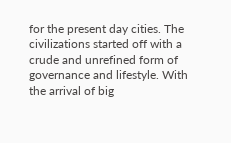for the present day cities. The civilizations started off with a crude and unrefined form of governance and lifestyle. With the arrival of big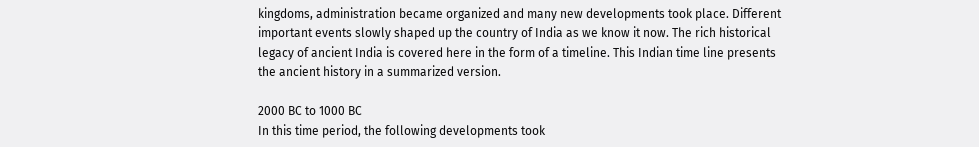kingdoms, administration became organized and many new developments took place. Different important events slowly shaped up the country of India as we know it now. The rich historical legacy of ancient India is covered here in the form of a timeline. This Indian time line presents the ancient history in a summarized version.

2000 BC to 1000 BC
In this time period, the following developments took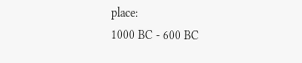place:
1000 BC - 600 BC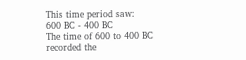This time period saw:
600 BC - 400 BC
The time of 600 to 400 BC recorded the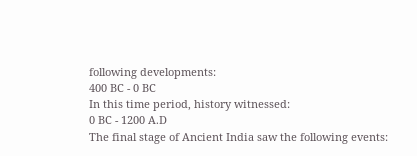following developments:
400 BC - 0 BC
In this time period, history witnessed:
0 BC - 1200 A.D
The final stage of Ancient India saw the following events: